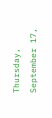Thursday, September 17,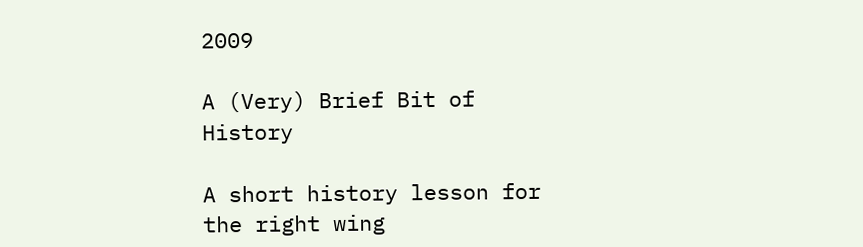2009

A (Very) Brief Bit of History

A short history lesson for the right wing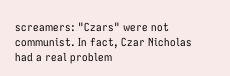screamers: "Czars" were not communist. In fact, Czar Nicholas had a real problem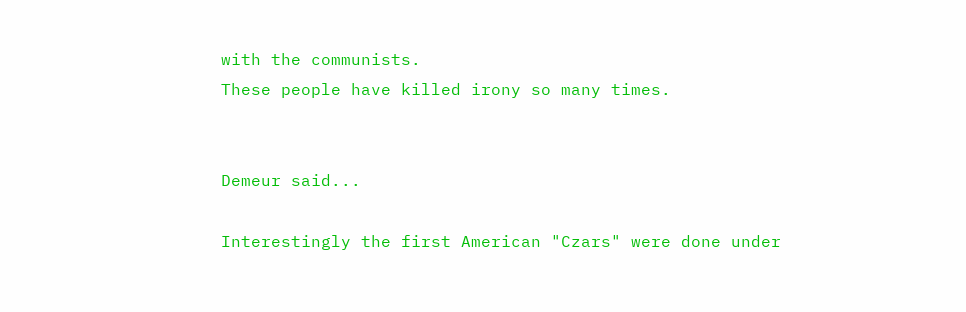with the communists.
These people have killed irony so many times.


Demeur said...

Interestingly the first American "Czars" were done under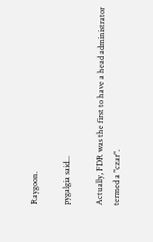Raygoon.

pygalgia said...

Actually, FDR was the first to have a head administrator termed a "czar".